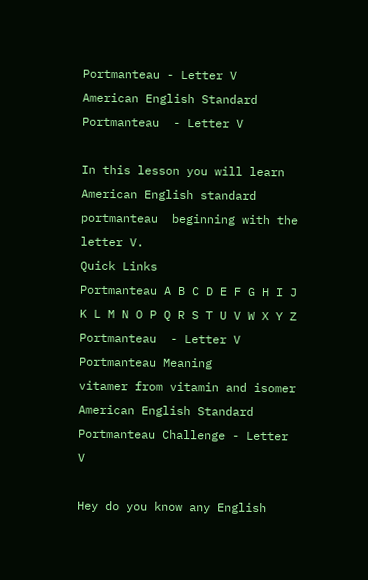Portmanteau - Letter V
American English Standard Portmanteau  - Letter V

In this lesson you will learn American English standard portmanteau  beginning with the letter V.
Quick Links
Portmanteau A B C D E F G H I J K L M N O P Q R S T U V W X Y Z
Portmanteau  - Letter V
Portmanteau Meaning
vitamer from vitamin and isomer
American English Standard Portmanteau Challenge - Letter V

Hey do you know any English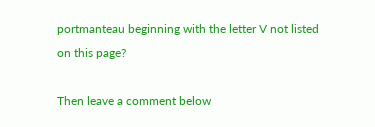portmanteau beginning with the letter V not listed on this page?

Then leave a comment below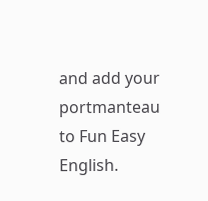and add your portmanteau to Fun Easy English.